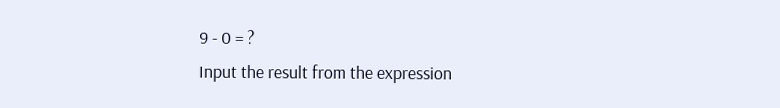9 - 0 = ?
Input the result from the expression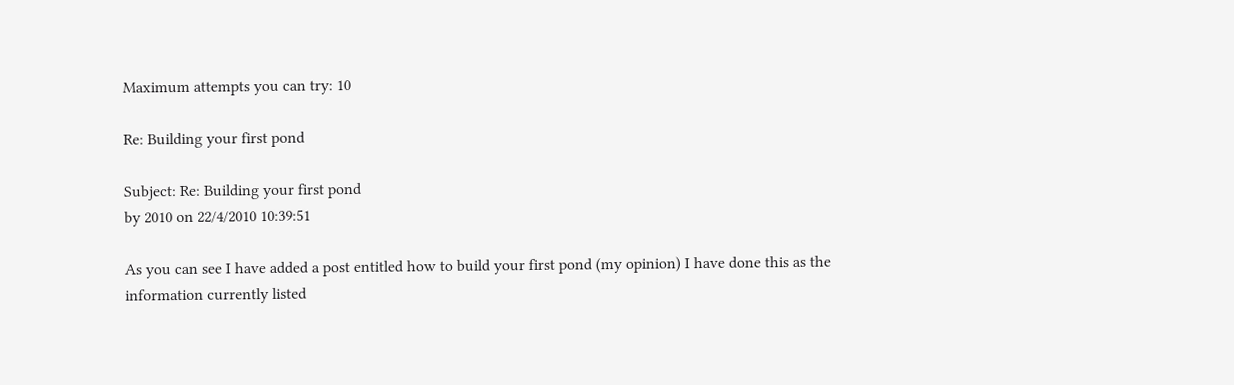Maximum attempts you can try: 10

Re: Building your first pond

Subject: Re: Building your first pond
by 2010 on 22/4/2010 10:39:51

As you can see I have added a post entitled how to build your first pond (my opinion) I have done this as the information currently listed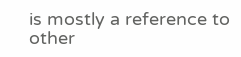is mostly a reference to other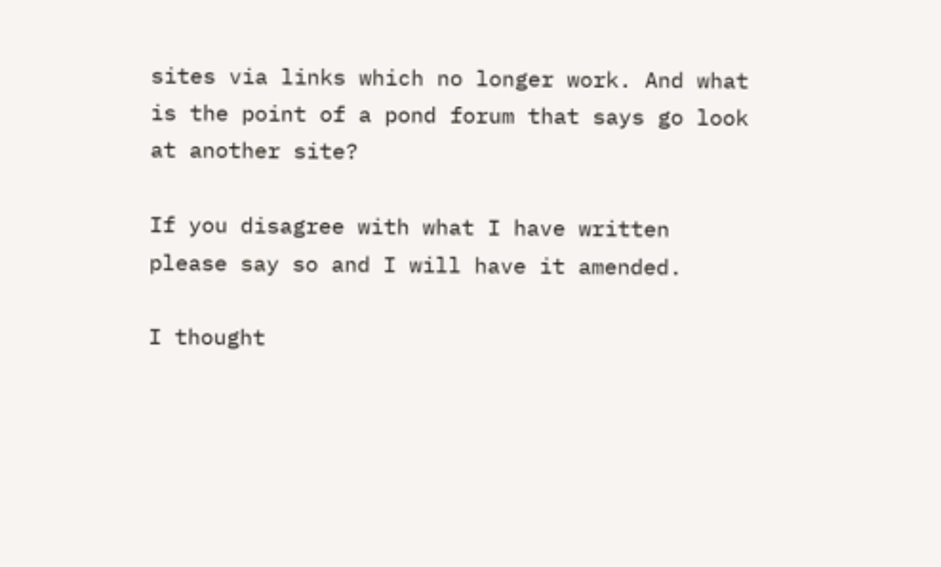sites via links which no longer work. And what is the point of a pond forum that says go look at another site?

If you disagree with what I have written please say so and I will have it amended.

I thought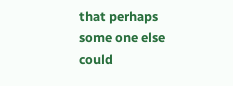that perhaps some one else could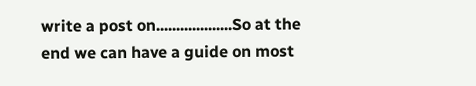write a post on...................So at the end we can have a guide on most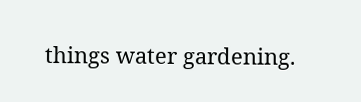things water gardening.